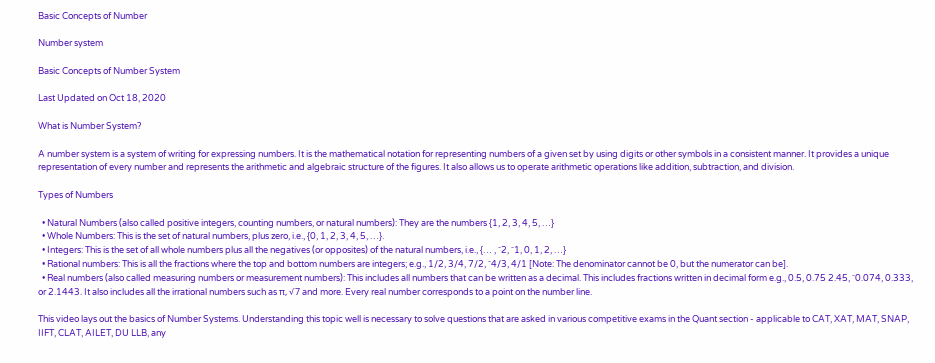Basic Concepts of Number

Number system

Basic Concepts of Number System

Last Updated on Oct 18, 2020

What is Number System?

A number system is a system of writing for expressing numbers. It is the mathematical notation for representing numbers of a given set by using digits or other symbols in a consistent manner. It provides a unique representation of every number and represents the arithmetic and algebraic structure of the figures. It also allows us to operate arithmetic operations like addition, subtraction, and division.

Types of Numbers

  • Natural Numbers (also called positive integers, counting numbers, or natural numbers): They are the numbers {1, 2, 3, 4, 5, …}
  • Whole Numbers: This is the set of natural numbers, plus zero, i.e., {0, 1, 2, 3, 4, 5, …}.
  • Integers: This is the set of all whole numbers plus all the negatives (or opposites) of the natural numbers, i.e., {… , ⁻2, ⁻1, 0, 1, 2, …}
  • Rational numbers: This is all the fractions where the top and bottom numbers are integers; e.g., 1/2, 3/4, 7/2, ⁻4/3, 4/1 [Note: The denominator cannot be 0, but the numerator can be].
  • Real numbers (also called measuring numbers or measurement numbers): This includes all numbers that can be written as a decimal. This includes fractions written in decimal form e.g., 0.5, 0.75 2.45, ⁻0.074, 0.333, or 2.1443. It also includes all the irrational numbers such as π, √7 and more. Every real number corresponds to a point on the number line.

This video lays out the basics of Number Systems. Understanding this topic well is necessary to solve questions that are asked in various competitive exams in the Quant section - applicable to CAT, XAT, MAT, SNAP, IIFT, CLAT, AILET, DU LLB, any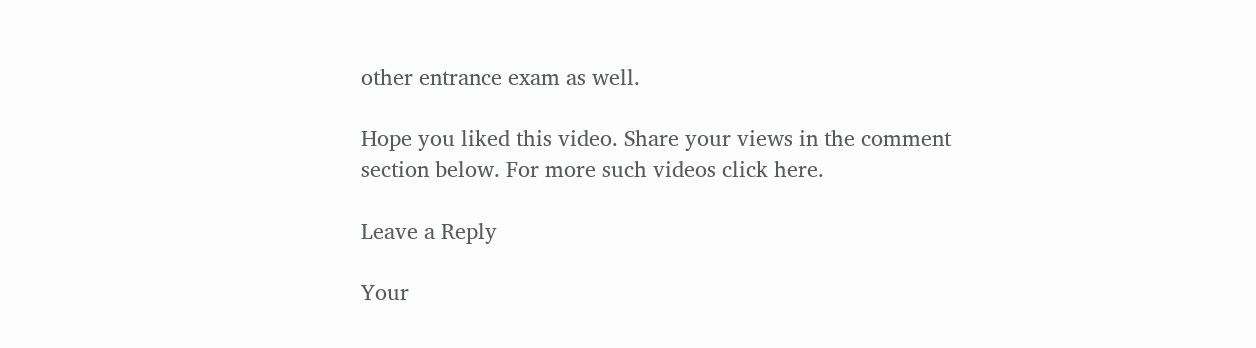other entrance exam as well.

Hope you liked this video. Share your views in the comment section below. For more such videos click here.

Leave a Reply

Your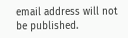email address will not be published.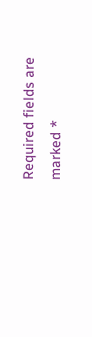Required fields are marked *